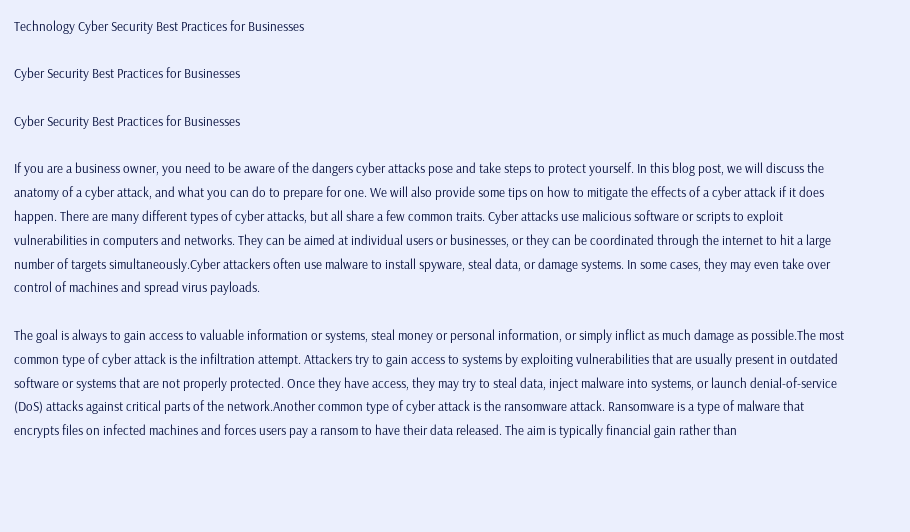Technology Cyber Security Best Practices for Businesses

Cyber Security Best Practices for Businesses

Cyber Security Best Practices for Businesses

If you are a business owner, you need to be aware of the dangers cyber attacks pose and take steps to protect yourself. In this blog post, we will discuss the anatomy of a cyber attack, and what you can do to prepare for one. We will also provide some tips on how to mitigate the effects of a cyber attack if it does happen. There are many different types of cyber attacks, but all share a few common traits. Cyber attacks use malicious software or scripts to exploit vulnerabilities in computers and networks. They can be aimed at individual users or businesses, or they can be coordinated through the internet to hit a large number of targets simultaneously.Cyber attackers often use malware to install spyware, steal data, or damage systems. In some cases, they may even take over control of machines and spread virus payloads.

The goal is always to gain access to valuable information or systems, steal money or personal information, or simply inflict as much damage as possible.The most common type of cyber attack is the infiltration attempt. Attackers try to gain access to systems by exploiting vulnerabilities that are usually present in outdated software or systems that are not properly protected. Once they have access, they may try to steal data, inject malware into systems, or launch denial-of-service (DoS) attacks against critical parts of the network.Another common type of cyber attack is the ransomware attack. Ransomware is a type of malware that encrypts files on infected machines and forces users pay a ransom to have their data released. The aim is typically financial gain rather than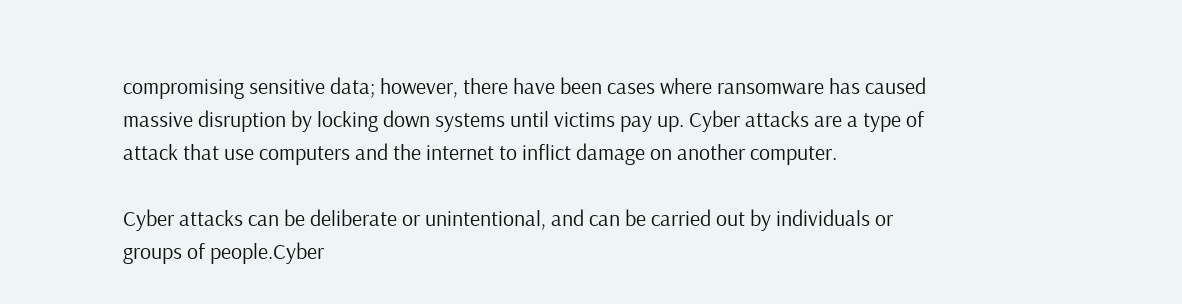compromising sensitive data; however, there have been cases where ransomware has caused massive disruption by locking down systems until victims pay up. Cyber attacks are a type of attack that use computers and the internet to inflict damage on another computer.

Cyber attacks can be deliberate or unintentional, and can be carried out by individuals or groups of people.Cyber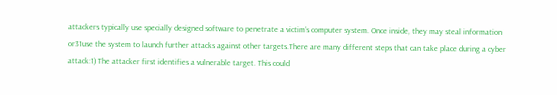attackers typically use specially designed software to penetrate a victim’s computer system. Once inside, they may steal information or31use the system to launch further attacks against other targets.There are many different steps that can take place during a cyber attack:1) The attacker first identifies a vulnerable target. This could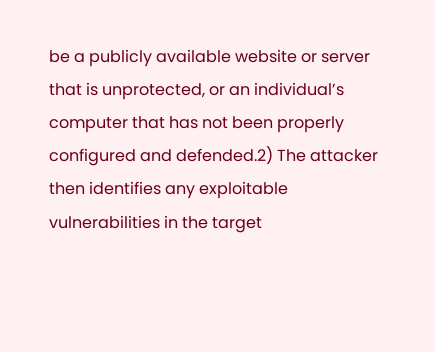be a publicly available website or server that is unprotected, or an individual’s computer that has not been properly configured and defended.2) The attacker then identifies any exploitable vulnerabilities in the target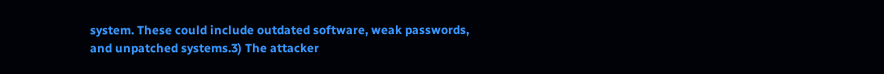system. These could include outdated software, weak passwords, and unpatched systems.3) The attacker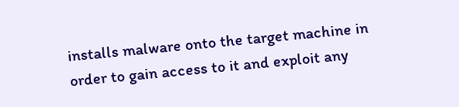installs malware onto the target machine in order to gain access to it and exploit any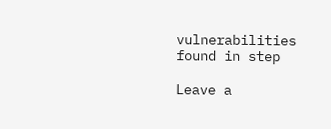vulnerabilities found in step

Leave a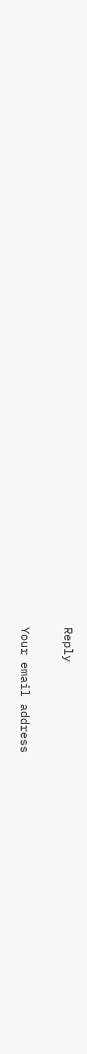Reply

Your email address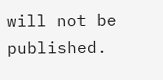will not be published.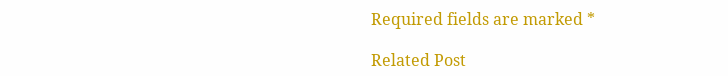Required fields are marked *

Related Post